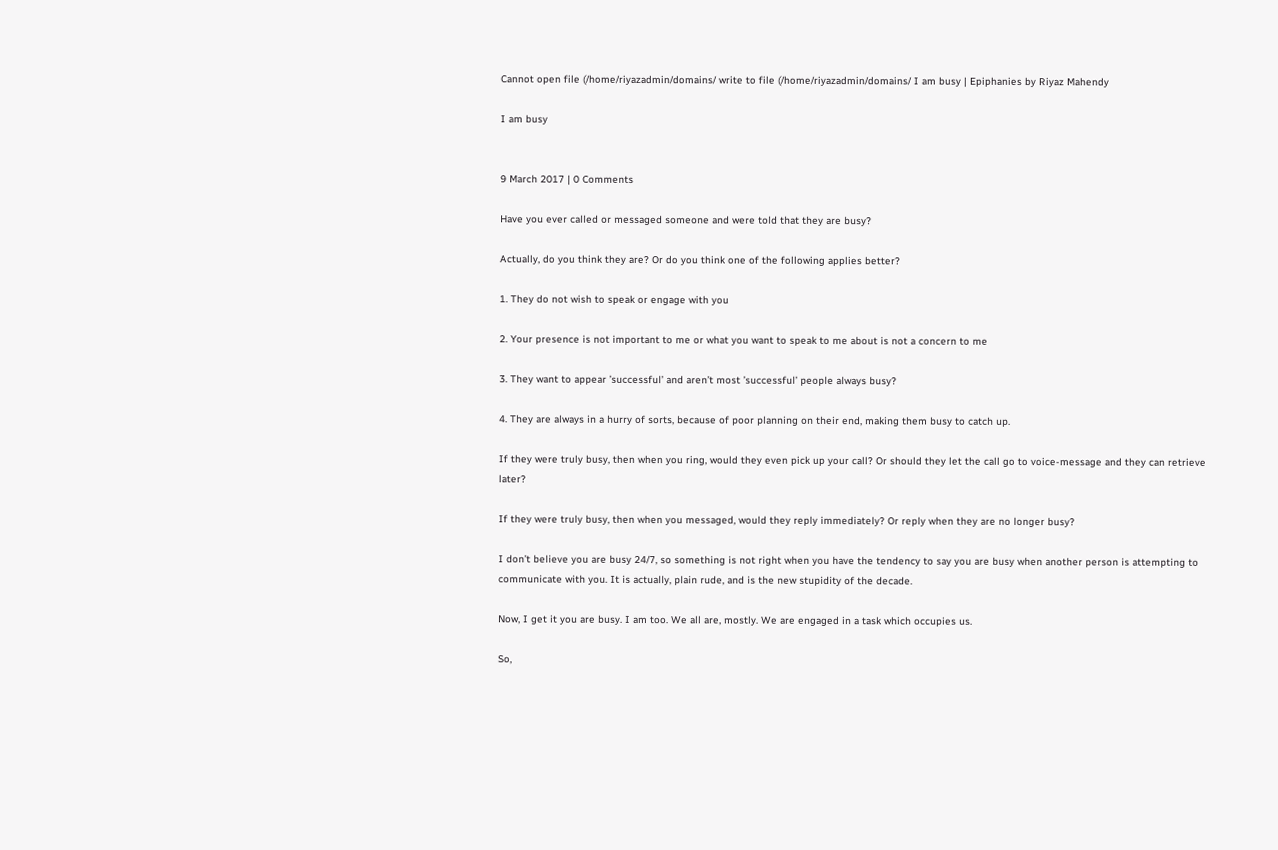Cannot open file (/home/riyazadmin/domains/ write to file (/home/riyazadmin/domains/ I am busy | Epiphanies by Riyaz Mahendy

I am busy


9 March 2017 | 0 Comments

Have you ever called or messaged someone and were told that they are busy?

Actually, do you think they are? Or do you think one of the following applies better?

1. They do not wish to speak or engage with you

2. Your presence is not important to me or what you want to speak to me about is not a concern to me

3. They want to appear ’successful’ and aren’t most ’successful’ people always busy?

4. They are always in a hurry of sorts, because of poor planning on their end, making them busy to catch up.

If they were truly busy, then when you ring, would they even pick up your call? Or should they let the call go to voice-message and they can retrieve later?

If they were truly busy, then when you messaged, would they reply immediately? Or reply when they are no longer busy?

I don’t believe you are busy 24/7, so something is not right when you have the tendency to say you are busy when another person is attempting to communicate with you. It is actually, plain rude, and is the new stupidity of the decade.

Now, I get it you are busy. I am too. We all are, mostly. We are engaged in a task which occupies us.

So,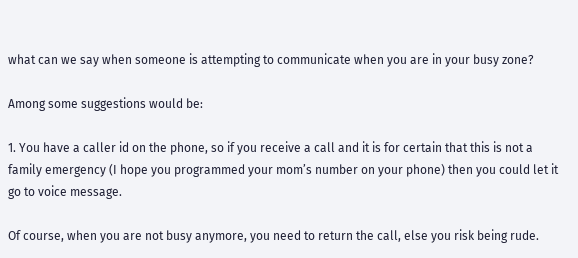what can we say when someone is attempting to communicate when you are in your busy zone?

Among some suggestions would be:

1. You have a caller id on the phone, so if you receive a call and it is for certain that this is not a family emergency (I hope you programmed your mom’s number on your phone) then you could let it go to voice message.

Of course, when you are not busy anymore, you need to return the call, else you risk being rude.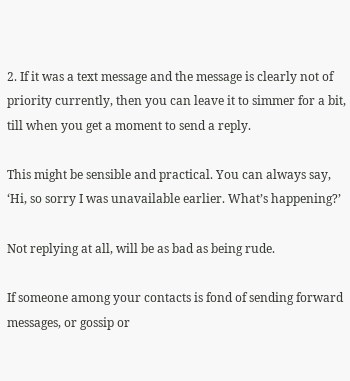2. If it was a text message and the message is clearly not of priority currently, then you can leave it to simmer for a bit, till when you get a moment to send a reply.

This might be sensible and practical. You can always say, ‘Hi, so sorry I was unavailable earlier. What’s happening?’

Not replying at all, will be as bad as being rude.

If someone among your contacts is fond of sending forward messages, or gossip or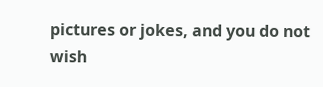pictures or jokes, and you do not wish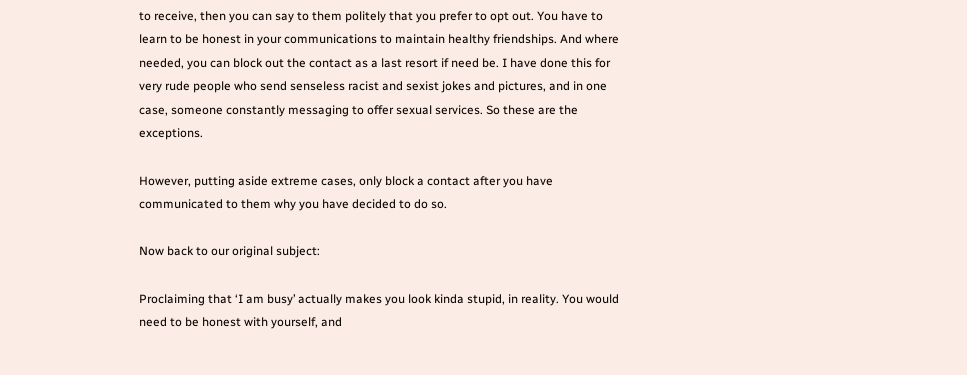to receive, then you can say to them politely that you prefer to opt out. You have to learn to be honest in your communications to maintain healthy friendships. And where needed, you can block out the contact as a last resort if need be. I have done this for very rude people who send senseless racist and sexist jokes and pictures, and in one case, someone constantly messaging to offer sexual services. So these are the exceptions.

However, putting aside extreme cases, only block a contact after you have communicated to them why you have decided to do so.

Now back to our original subject:

Proclaiming that ‘I am busy’ actually makes you look kinda stupid, in reality. You would need to be honest with yourself, and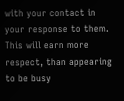with your contact in your response to them. This will earn more respect, than appearing to be busy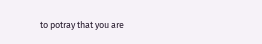to potray that you are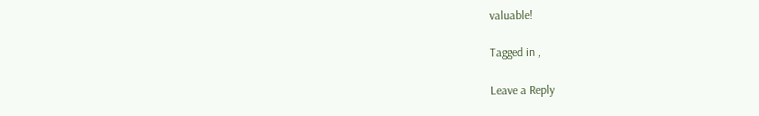valuable!

Tagged in ,

Leave a Reply